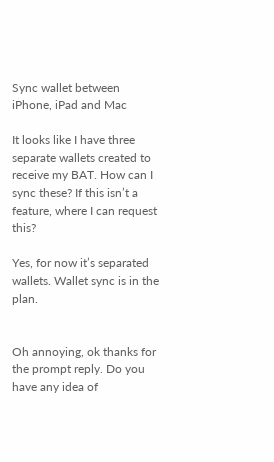Sync wallet between iPhone, iPad and Mac

It looks like I have three separate wallets created to receive my BAT. How can I sync these? If this isn’t a feature, where I can request this?

Yes, for now it’s separated wallets. Wallet sync is in the plan.


Oh annoying, ok thanks for the prompt reply. Do you have any idea of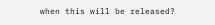when this will be released?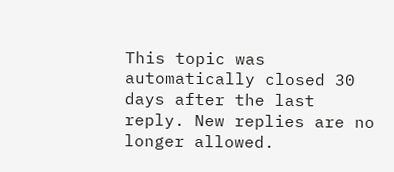This topic was automatically closed 30 days after the last reply. New replies are no longer allowed.